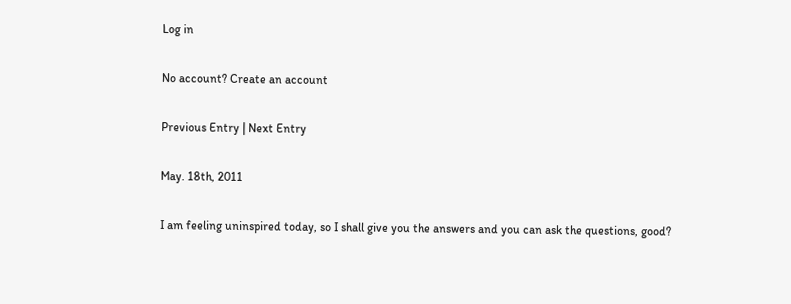Log in

No account? Create an account

Previous Entry | Next Entry

May. 18th, 2011

I am feeling uninspired today, so I shall give you the answers and you can ask the questions, good?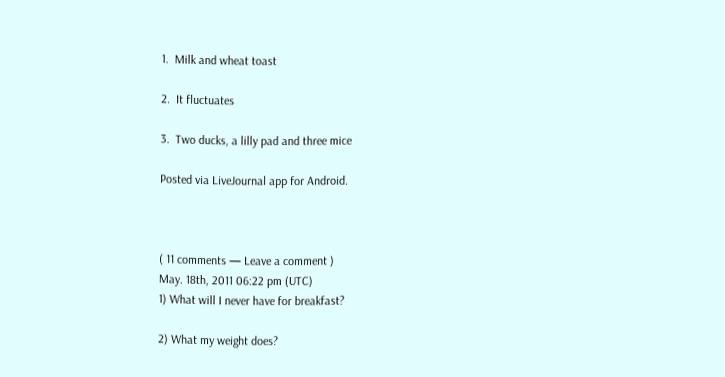1.  Milk and wheat toast

2.  It fluctuates

3.  Two ducks, a lilly pad and three mice

Posted via LiveJournal app for Android.



( 11 comments — Leave a comment )
May. 18th, 2011 06:22 pm (UTC)
1) What will I never have for breakfast?

2) What my weight does?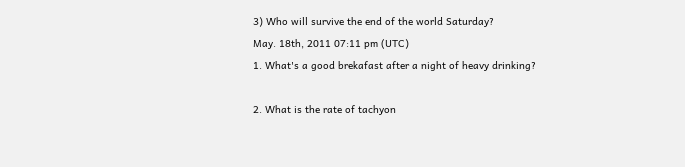3) Who will survive the end of the world Saturday?
May. 18th, 2011 07:11 pm (UTC)
1. What's a good brekafast after a night of heavy drinking?

2. What is the rate of tachyon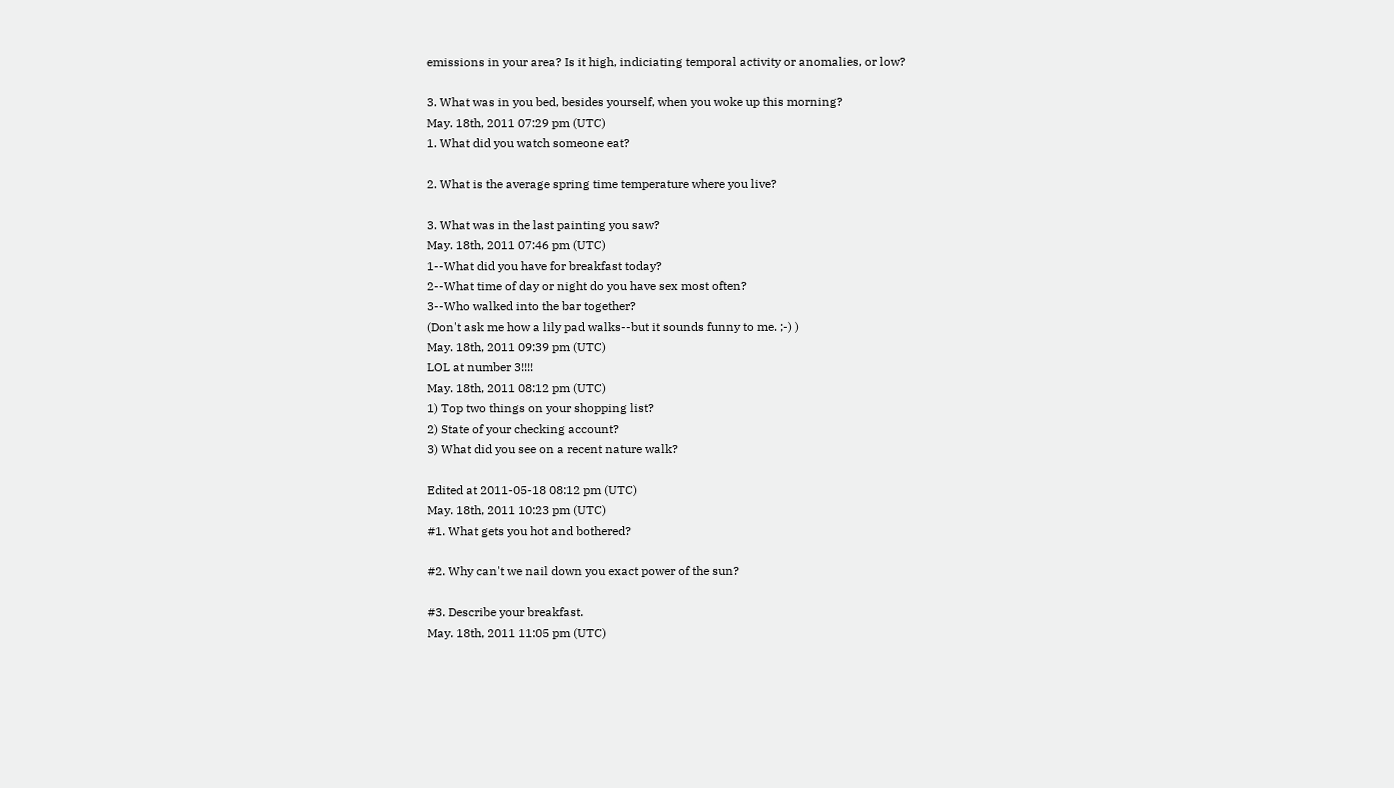emissions in your area? Is it high, indiciating temporal activity or anomalies, or low?

3. What was in you bed, besides yourself, when you woke up this morning?
May. 18th, 2011 07:29 pm (UTC)
1. What did you watch someone eat?

2. What is the average spring time temperature where you live?

3. What was in the last painting you saw?
May. 18th, 2011 07:46 pm (UTC)
1--What did you have for breakfast today?
2--What time of day or night do you have sex most often?
3--Who walked into the bar together?
(Don't ask me how a lily pad walks--but it sounds funny to me. ;-) )
May. 18th, 2011 09:39 pm (UTC)
LOL at number 3!!!!
May. 18th, 2011 08:12 pm (UTC)
1) Top two things on your shopping list?
2) State of your checking account?
3) What did you see on a recent nature walk?

Edited at 2011-05-18 08:12 pm (UTC)
May. 18th, 2011 10:23 pm (UTC)
#1. What gets you hot and bothered?

#2. Why can't we nail down you exact power of the sun?

#3. Describe your breakfast.
May. 18th, 2011 11:05 pm (UTC)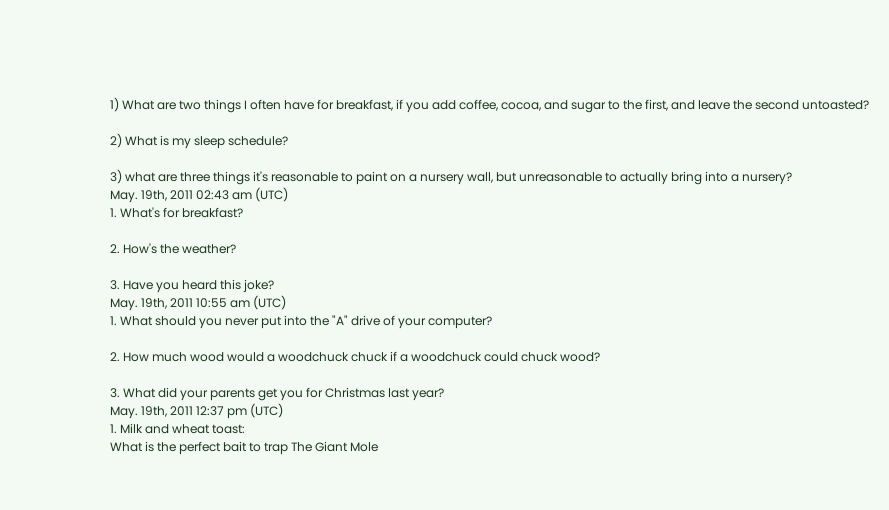1) What are two things I often have for breakfast, if you add coffee, cocoa, and sugar to the first, and leave the second untoasted?

2) What is my sleep schedule?

3) what are three things it's reasonable to paint on a nursery wall, but unreasonable to actually bring into a nursery?
May. 19th, 2011 02:43 am (UTC)
1. What's for breakfast?

2. How's the weather?

3. Have you heard this joke?
May. 19th, 2011 10:55 am (UTC)
1. What should you never put into the "A" drive of your computer?

2. How much wood would a woodchuck chuck if a woodchuck could chuck wood?

3. What did your parents get you for Christmas last year?
May. 19th, 2011 12:37 pm (UTC)
1. Milk and wheat toast:
What is the perfect bait to trap The Giant Mole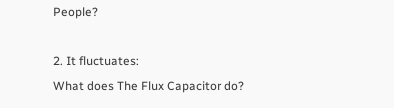People?

2. It fluctuates:
What does The Flux Capacitor do?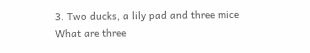3. Two ducks, a lily pad and three mice
What are three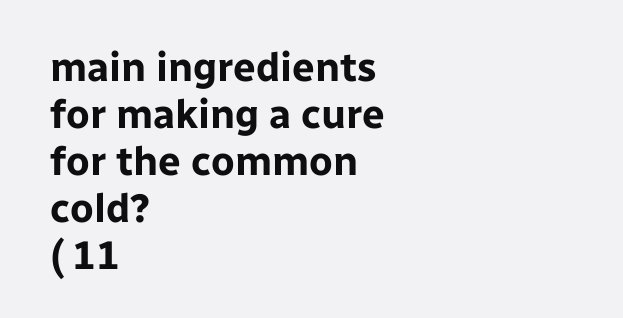main ingredients for making a cure for the common cold?
( 11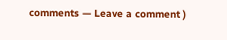comments — Leave a comment )